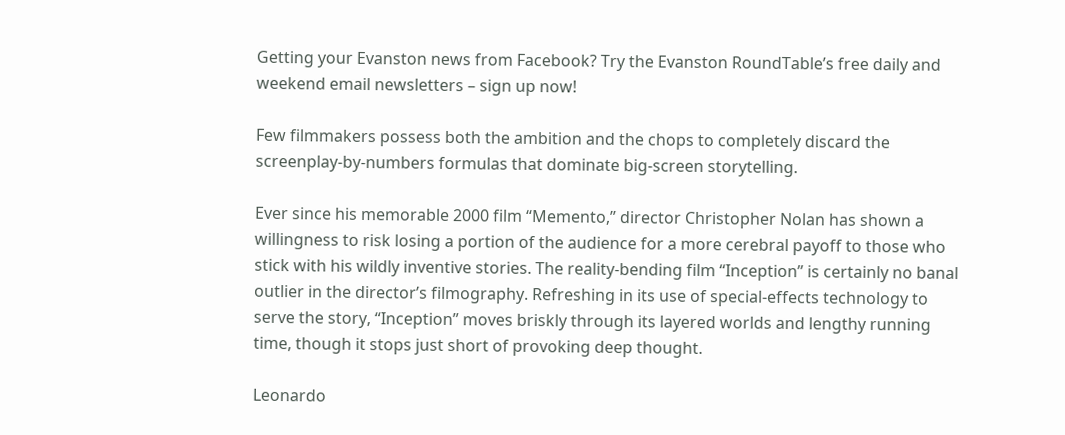Getting your Evanston news from Facebook? Try the Evanston RoundTable’s free daily and weekend email newsletters – sign up now!

Few filmmakers possess both the ambition and the chops to completely discard the screenplay-by-numbers formulas that dominate big-screen storytelling.

Ever since his memorable 2000 film “Memento,” director Christopher Nolan has shown a willingness to risk losing a portion of the audience for a more cerebral payoff to those who stick with his wildly inventive stories. The reality-bending film “Inception” is certainly no banal outlier in the director’s filmography. Refreshing in its use of special-effects technology to serve the story, “Inception” moves briskly through its layered worlds and lengthy running time, though it stops just short of provoking deep thought.

Leonardo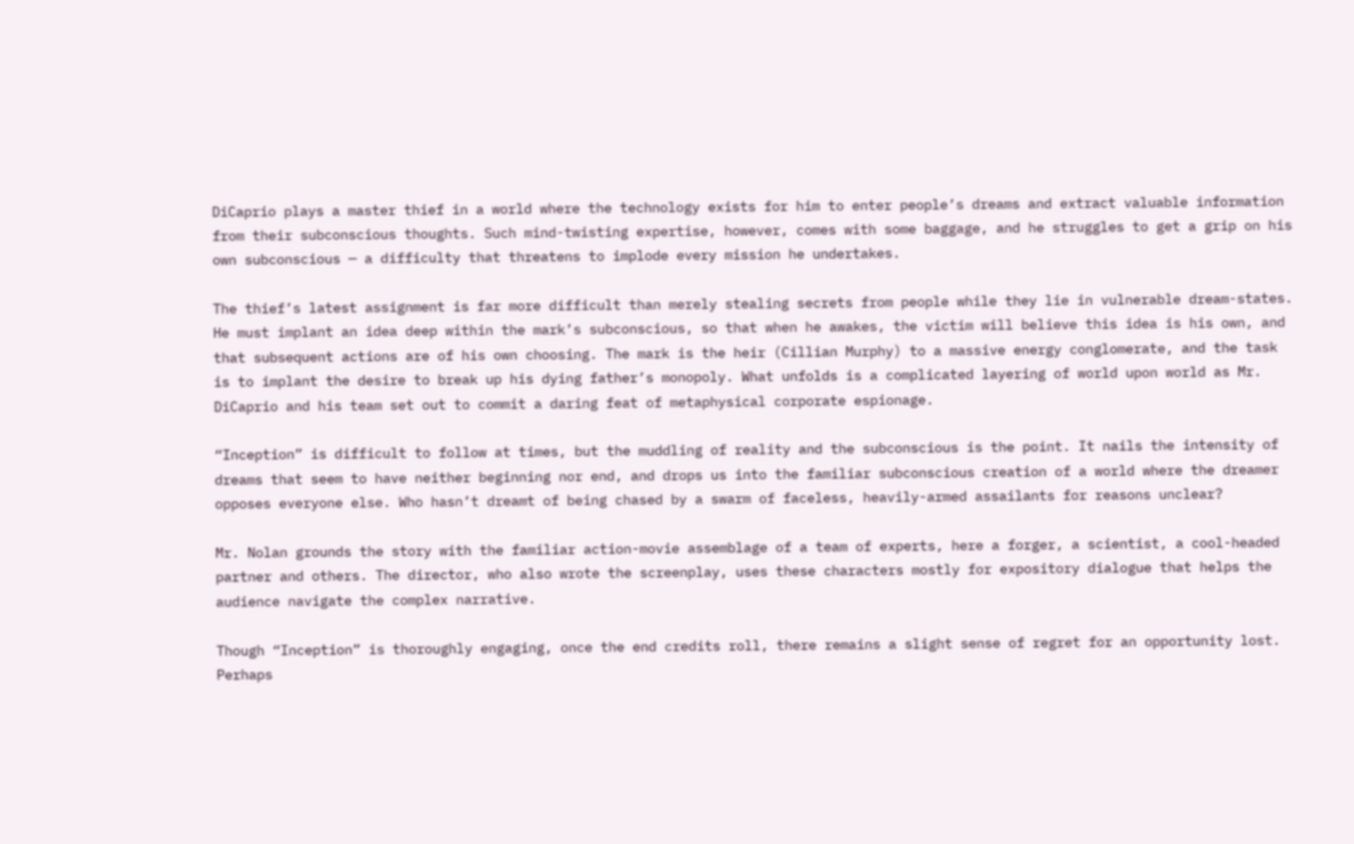DiCaprio plays a master thief in a world where the technology exists for him to enter people’s dreams and extract valuable information from their subconscious thoughts. Such mind-twisting expertise, however, comes with some baggage, and he struggles to get a grip on his own subconscious — a difficulty that threatens to implode every mission he undertakes.

The thief’s latest assignment is far more difficult than merely stealing secrets from people while they lie in vulnerable dream-states. He must implant an idea deep within the mark’s subconscious, so that when he awakes, the victim will believe this idea is his own, and that subsequent actions are of his own choosing. The mark is the heir (Cillian Murphy) to a massive energy conglomerate, and the task is to implant the desire to break up his dying father’s monopoly. What unfolds is a complicated layering of world upon world as Mr. DiCaprio and his team set out to commit a daring feat of metaphysical corporate espionage.

“Inception” is difficult to follow at times, but the muddling of reality and the subconscious is the point. It nails the intensity of dreams that seem to have neither beginning nor end, and drops us into the familiar subconscious creation of a world where the dreamer opposes everyone else. Who hasn’t dreamt of being chased by a swarm of faceless, heavily-armed assailants for reasons unclear?

Mr. Nolan grounds the story with the familiar action-movie assemblage of a team of experts, here a forger, a scientist, a cool-headed partner and others. The director, who also wrote the screenplay, uses these characters mostly for expository dialogue that helps the audience navigate the complex narrative.

Though “Inception” is thoroughly engaging, once the end credits roll, there remains a slight sense of regret for an opportunity lost. Perhaps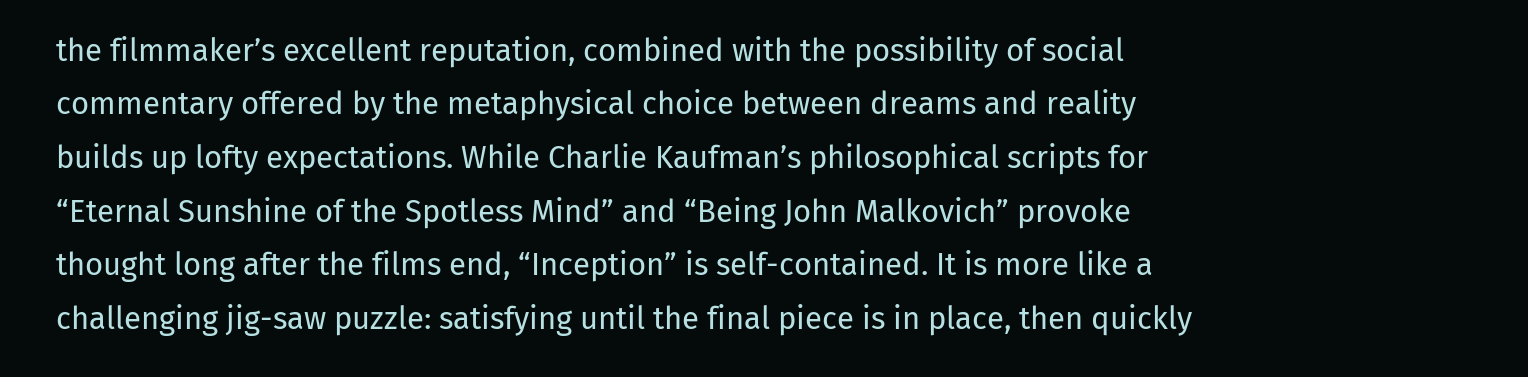the filmmaker’s excellent reputation, combined with the possibility of social commentary offered by the metaphysical choice between dreams and reality builds up lofty expectations. While Charlie Kaufman’s philosophical scripts for “Eternal Sunshine of the Spotless Mind” and “Being John Malkovich” provoke thought long after the films end, “Inception” is self-contained. It is more like a challenging jig-saw puzzle: satisfying until the final piece is in place, then quickly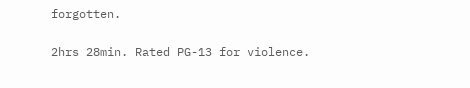forgotten.

2hrs 28min. Rated PG-13 for violence.